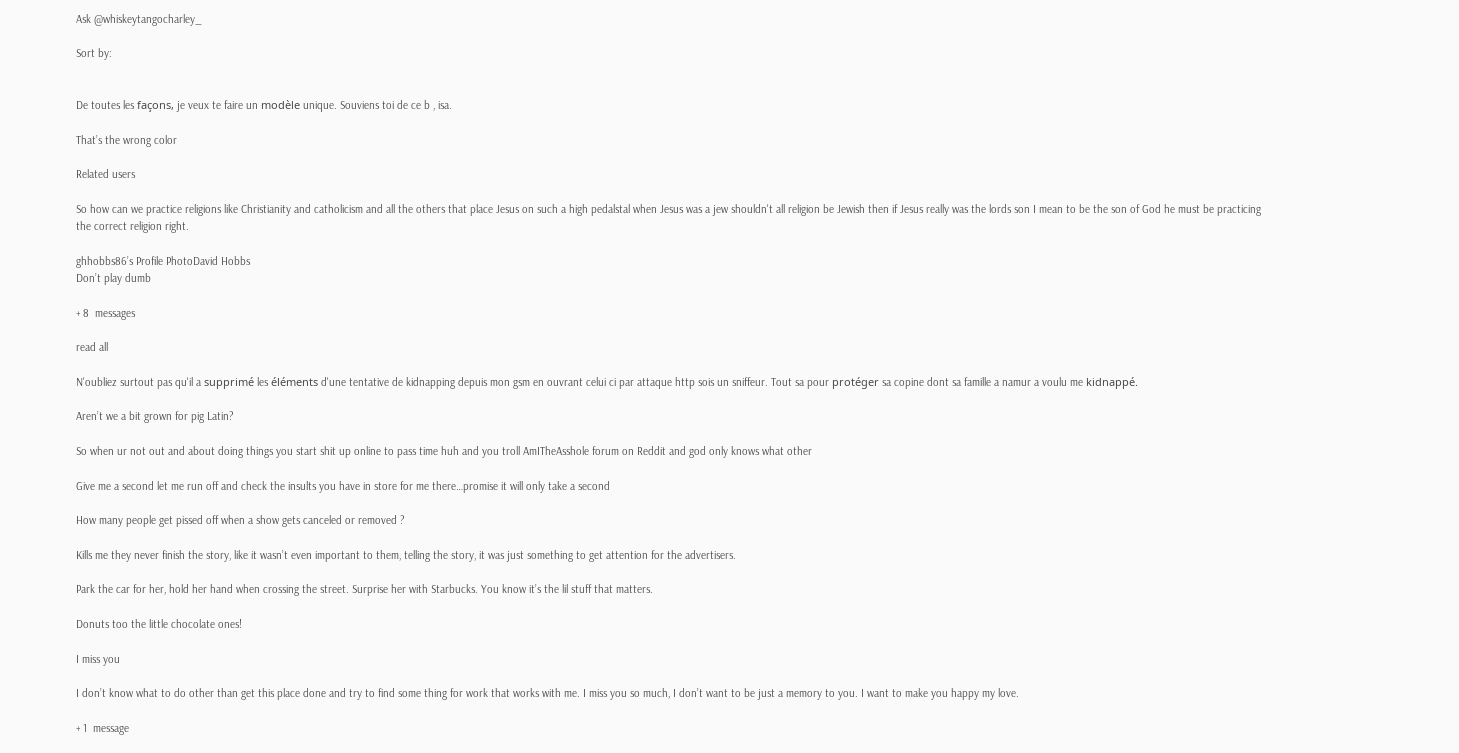Ask @whiskeytangocharley_

Sort by:


De toutes les façons, je veux te faire un modèle unique. Souviens toi de ce b , isa.

That’s the wrong color

Related users

So how can we practice religions like Christianity and catholicism and all the others that place Jesus on such a high pedalstal when Jesus was a jew shouldn't all religion be Jewish then if Jesus really was the lords son I mean to be the son of God he must be practicing the correct religion right.

ghhobbs86’s Profile PhotoDavid Hobbs
Don’t play dumb

+ 8  messages

read all

N'oubliez surtout pas qu'il a supprimé les éléments d'une tentative de kidnapping depuis mon gsm en ouvrant celui ci par attaque http sois un sniffeur. Tout sa pour protéger sa copine dont sa famille a namur a voulu me kidnappé.

Aren’t we a bit grown for pig Latin?

So when ur not out and about doing things you start shit up online to pass time huh and you troll AmITheAsshole forum on Reddit and god only knows what other

Give me a second let me run off and check the insults you have in store for me there…promise it will only take a second

How many people get pissed off when a show gets canceled or removed ?

Kills me they never finish the story, like it wasn’t even important to them, telling the story, it was just something to get attention for the advertisers.

Park the car for her, hold her hand when crossing the street. Surprise her with Starbucks. You know it’s the lil stuff that matters.

Donuts too the little chocolate ones!

I miss you

I don’t know what to do other than get this place done and try to find some thing for work that works with me. I miss you so much, I don’t want to be just a memory to you. I want to make you happy my love.

+ 1  message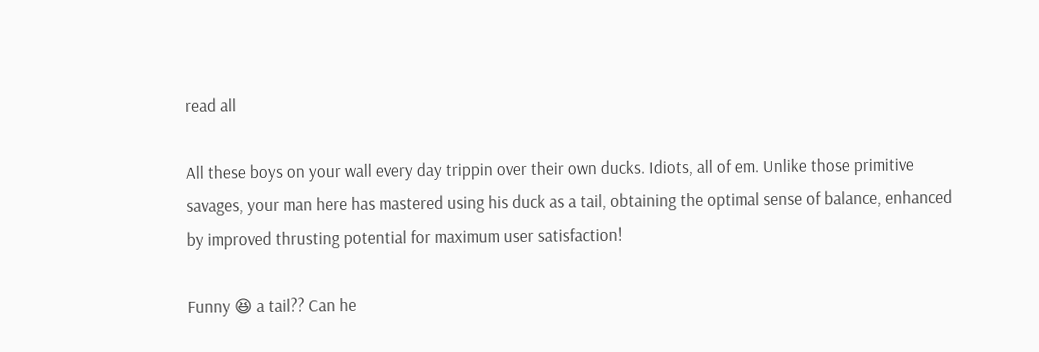read all

All these boys on your wall every day trippin over their own ducks. Idiots, all of em. Unlike those primitive savages, your man here has mastered using his duck as a tail, obtaining the optimal sense of balance, enhanced by improved thrusting potential for maximum user satisfaction!

Funny 😆 a tail?? Can he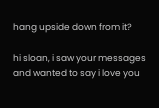hang upside down from it?

hi sloan, i saw your messages and wanted to say i love you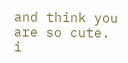and think you are so cute. i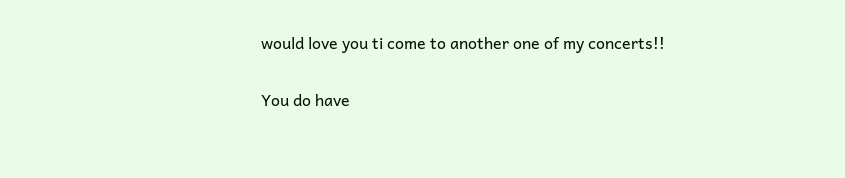would love you ti come to another one of my concerts!!

You do have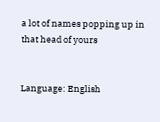a lot of names popping up in that head of yours


Language: English